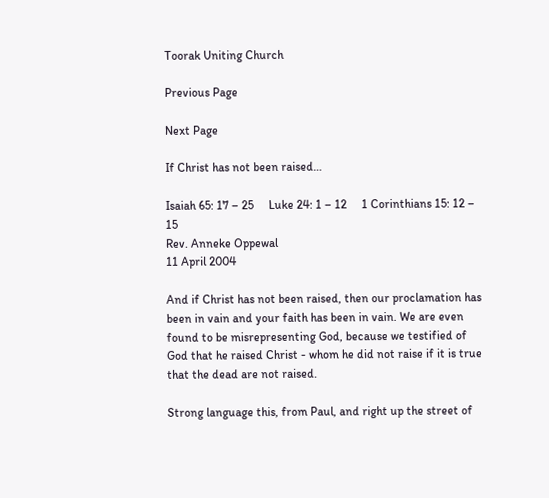Toorak Uniting Church

Previous Page

Next Page

If Christ has not been raised…

Isaiah 65: 17 – 25     Luke 24: 1 – 12     1 Corinthians 15: 12 – 15
Rev. Anneke Oppewal
11 April 2004

And if Christ has not been raised, then our proclamation has been in vain and your faith has been in vain. We are even found to be misrepresenting God, because we testified of God that he raised Christ - whom he did not raise if it is true that the dead are not raised.

Strong language this, from Paul, and right up the street of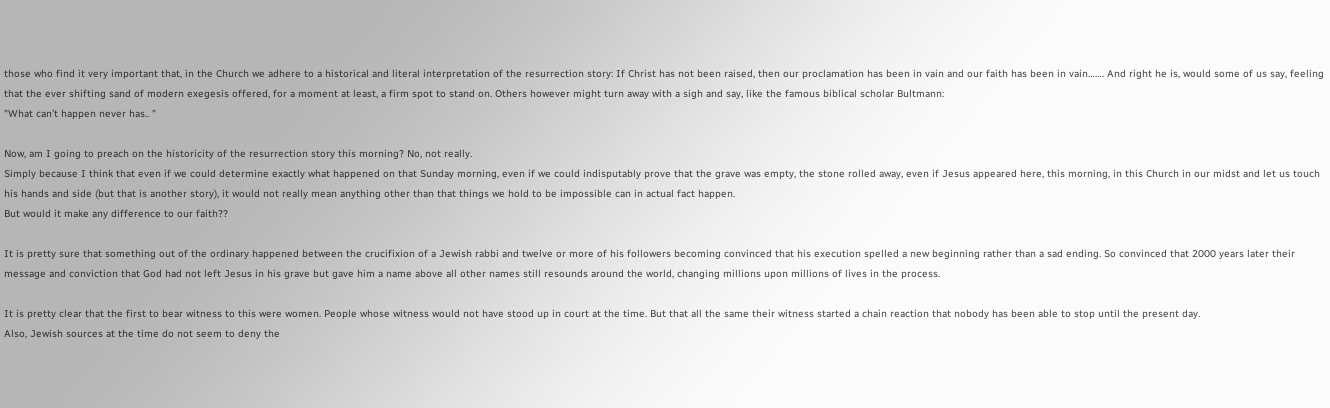those who find it very important that, in the Church we adhere to a historical and literal interpretation of the resurrection story: If Christ has not been raised, then our proclamation has been in vain and our faith has been in vain……. And right he is, would some of us say, feeling that the ever shifting sand of modern exegesis offered, for a moment at least, a firm spot to stand on. Others however might turn away with a sigh and say, like the famous biblical scholar Bultmann:
"What can’t happen never has.. "

Now, am I going to preach on the historicity of the resurrection story this morning? No, not really.
Simply because I think that even if we could determine exactly what happened on that Sunday morning, even if we could indisputably prove that the grave was empty, the stone rolled away, even if Jesus appeared here, this morning, in this Church in our midst and let us touch his hands and side (but that is another story), it would not really mean anything other than that things we hold to be impossible can in actual fact happen.
But would it make any difference to our faith??

It is pretty sure that something out of the ordinary happened between the crucifixion of a Jewish rabbi and twelve or more of his followers becoming convinced that his execution spelled a new beginning rather than a sad ending. So convinced that 2000 years later their message and conviction that God had not left Jesus in his grave but gave him a name above all other names still resounds around the world, changing millions upon millions of lives in the process.

It is pretty clear that the first to bear witness to this were women. People whose witness would not have stood up in court at the time. But that all the same their witness started a chain reaction that nobody has been able to stop until the present day.
Also, Jewish sources at the time do not seem to deny the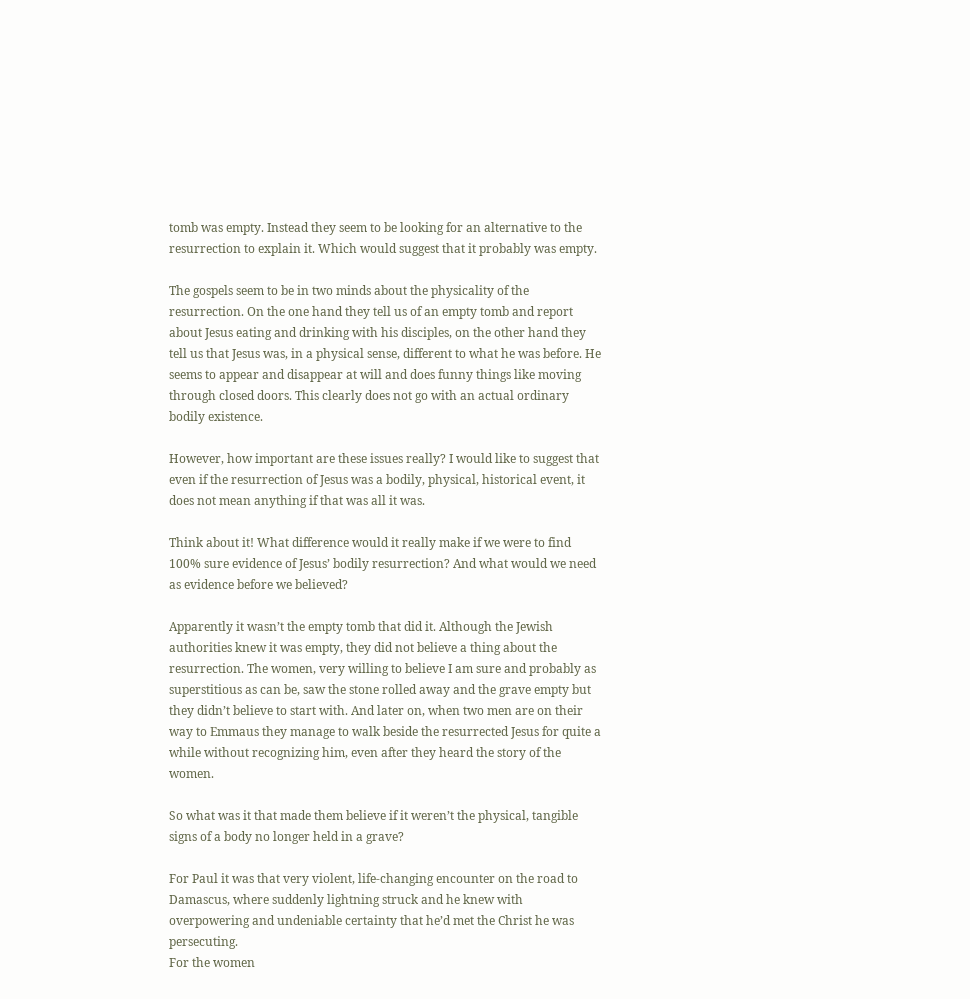tomb was empty. Instead they seem to be looking for an alternative to the resurrection to explain it. Which would suggest that it probably was empty.

The gospels seem to be in two minds about the physicality of the resurrection. On the one hand they tell us of an empty tomb and report about Jesus eating and drinking with his disciples, on the other hand they tell us that Jesus was, in a physical sense, different to what he was before. He seems to appear and disappear at will and does funny things like moving through closed doors. This clearly does not go with an actual ordinary bodily existence.

However, how important are these issues really? I would like to suggest that even if the resurrection of Jesus was a bodily, physical, historical event, it does not mean anything if that was all it was.

Think about it! What difference would it really make if we were to find 100% sure evidence of Jesus’ bodily resurrection? And what would we need as evidence before we believed?

Apparently it wasn’t the empty tomb that did it. Although the Jewish authorities knew it was empty, they did not believe a thing about the resurrection. The women, very willing to believe I am sure and probably as superstitious as can be, saw the stone rolled away and the grave empty but they didn’t believe to start with. And later on, when two men are on their way to Emmaus they manage to walk beside the resurrected Jesus for quite a while without recognizing him, even after they heard the story of the women.

So what was it that made them believe if it weren’t the physical, tangible signs of a body no longer held in a grave?

For Paul it was that very violent, life-changing encounter on the road to Damascus, where suddenly lightning struck and he knew with overpowering and undeniable certainty that he’d met the Christ he was persecuting.
For the women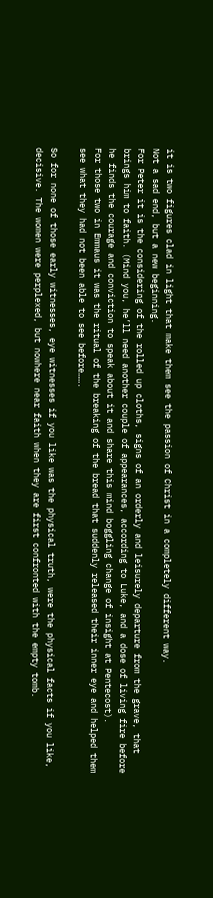it is two figures clad in light that make them see the passion of Christ in a completely different way.
Not a sad end, but a new beginning.
For Peter it is the considering of the rolled up cloths, signs of an orderly and leisurely departure from the grave, that brings him to faith. (Mind you, he’ll need another couple of appearances, according to Luke, and a dose of living fire before he finds the courage and conviction to speak about it and share this mind boggling change of insight at Pentecost).
For those two in Emmaus it was the ritual of the breaking of the bread that suddenly released their inner eye and helped them see what they had not been able to see before…….

So for none of those early witnesses, eye witnesses if you like was the physical truth, were the physical facts if you like, decisive. The women were perplexed, but nowhere near faith when they are first confronted with the empty tomb.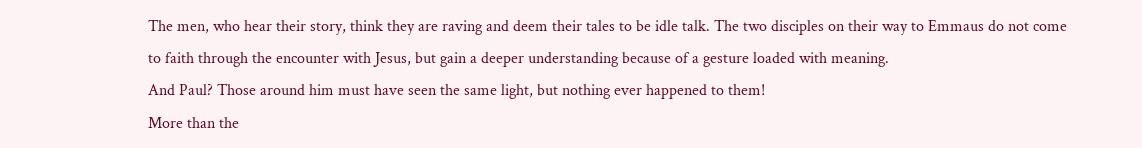The men, who hear their story, think they are raving and deem their tales to be idle talk. The two disciples on their way to Emmaus do not come to faith through the encounter with Jesus, but gain a deeper understanding because of a gesture loaded with meaning.
And Paul? Those around him must have seen the same light, but nothing ever happened to them!
More than the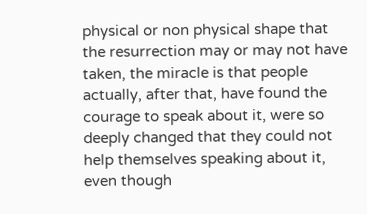physical or non physical shape that the resurrection may or may not have taken, the miracle is that people actually, after that, have found the courage to speak about it, were so deeply changed that they could not help themselves speaking about it, even though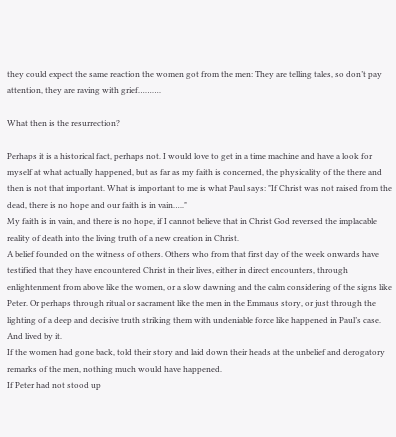they could expect the same reaction the women got from the men: They are telling tales, so don’t pay attention, they are raving with grief……….

What then is the resurrection?

Perhaps it is a historical fact, perhaps not. I would love to get in a time machine and have a look for myself at what actually happened, but as far as my faith is concerned, the physicality of the there and then is not that important. What is important to me is what Paul says: "If Christ was not raised from the dead, there is no hope and our faith is in vain….."
My faith is in vain, and there is no hope, if I cannot believe that in Christ God reversed the implacable reality of death into the living truth of a new creation in Christ.
A belief founded on the witness of others. Others who from that first day of the week onwards have testified that they have encountered Christ in their lives, either in direct encounters, through enlightenment from above like the women, or a slow dawning and the calm considering of the signs like Peter. Or perhaps through ritual or sacrament like the men in the Emmaus story, or just through the lighting of a deep and decisive truth striking them with undeniable force like happened in Paul’s case.
And lived by it.
If the women had gone back, told their story and laid down their heads at the unbelief and derogatory remarks of the men, nothing much would have happened.
If Peter had not stood up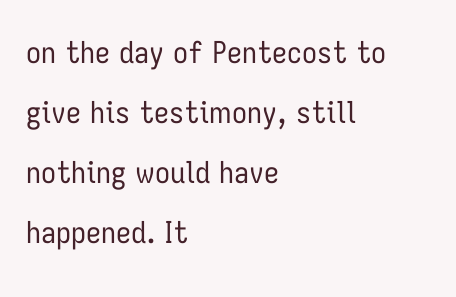on the day of Pentecost to give his testimony, still nothing would have happened. It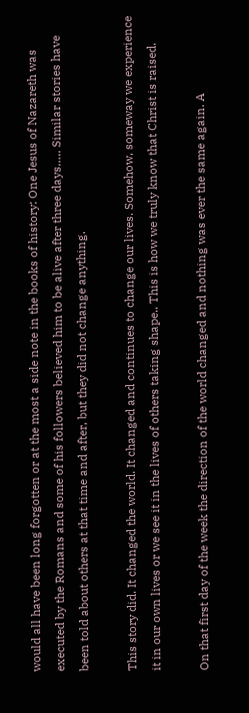would all have been long forgotten or at the most a side note in the books of history: One Jesus of Nazareth was executed by the Romans and some of his followers believed him to be alive after three days….. Similar stories have been told about others at that time and after, but they did not change anything.

This story did. It changed the world. It changed and continues to change our lives. Somehow, someway we experience it in our own lives or we see it in the lives of others taking shape.. This is how we truly know that Christ is raised.

On that first day of the week the direction of the world changed and nothing was ever the same again. A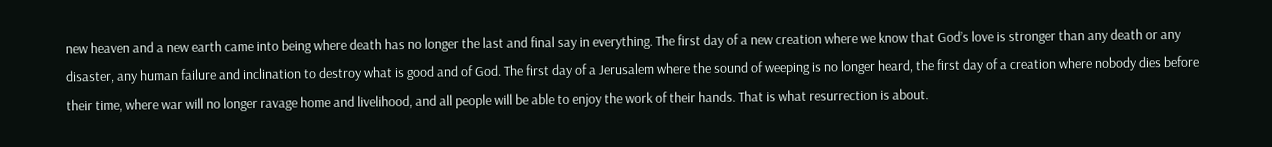new heaven and a new earth came into being where death has no longer the last and final say in everything. The first day of a new creation where we know that God’s love is stronger than any death or any disaster, any human failure and inclination to destroy what is good and of God. The first day of a Jerusalem where the sound of weeping is no longer heard, the first day of a creation where nobody dies before their time, where war will no longer ravage home and livelihood, and all people will be able to enjoy the work of their hands. That is what resurrection is about.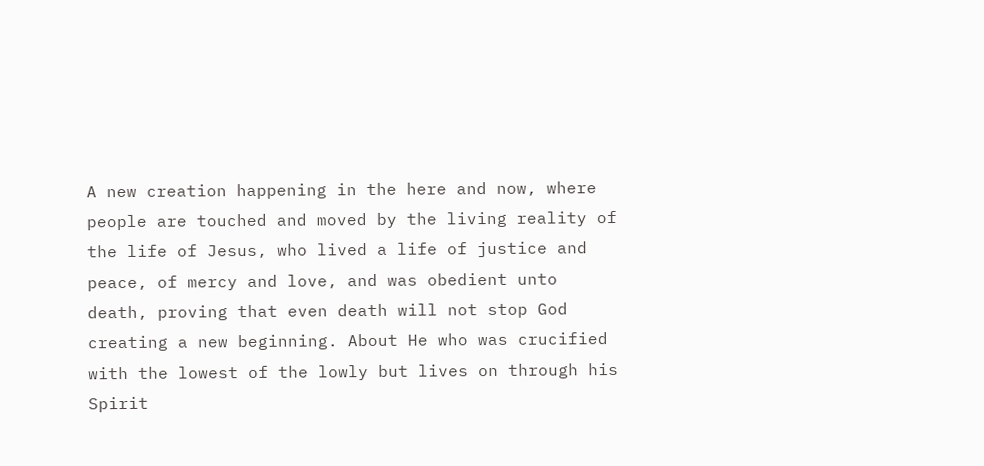A new creation happening in the here and now, where people are touched and moved by the living reality of the life of Jesus, who lived a life of justice and peace, of mercy and love, and was obedient unto death, proving that even death will not stop God creating a new beginning. About He who was crucified with the lowest of the lowly but lives on through his Spirit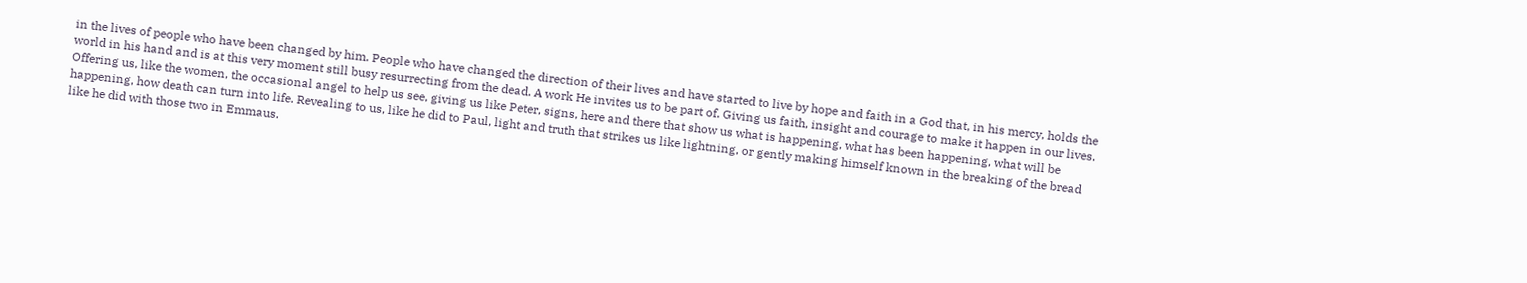in the lives of people who have been changed by him. People who have changed the direction of their lives and have started to live by hope and faith in a God that, in his mercy, holds the world in his hand and is at this very moment still busy resurrecting from the dead. A work He invites us to be part of. Giving us faith, insight and courage to make it happen in our lives. Offering us, like the women, the occasional angel to help us see, giving us like Peter, signs, here and there that show us what is happening, what has been happening, what will be happening, how death can turn into life. Revealing to us, like he did to Paul, light and truth that strikes us like lightning, or gently making himself known in the breaking of the bread like he did with those two in Emmaus.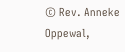© Rev. Anneke Oppewal,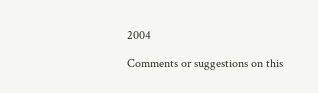2004

Comments or suggestions on this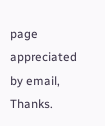page appreciated by email, Thanks.